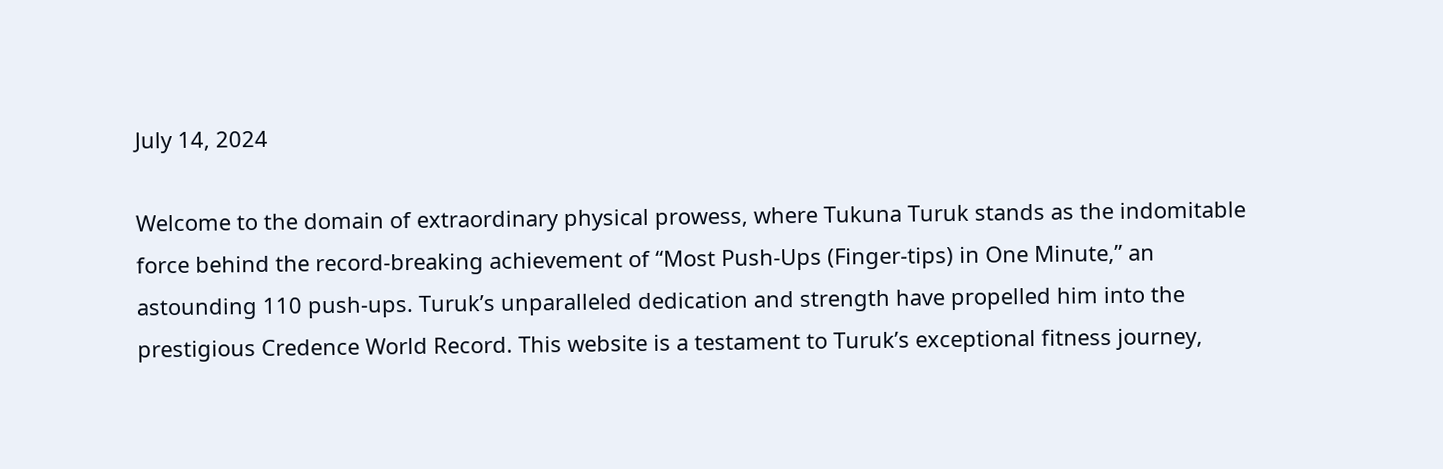July 14, 2024

Welcome to the domain of extraordinary physical prowess, where Tukuna Turuk stands as the indomitable force behind the record-breaking achievement of “Most Push-Ups (Finger-tips) in One Minute,” an astounding 110 push-ups. Turuk’s unparalleled dedication and strength have propelled him into the prestigious Credence World Record. This website is a testament to Turuk’s exceptional fitness journey,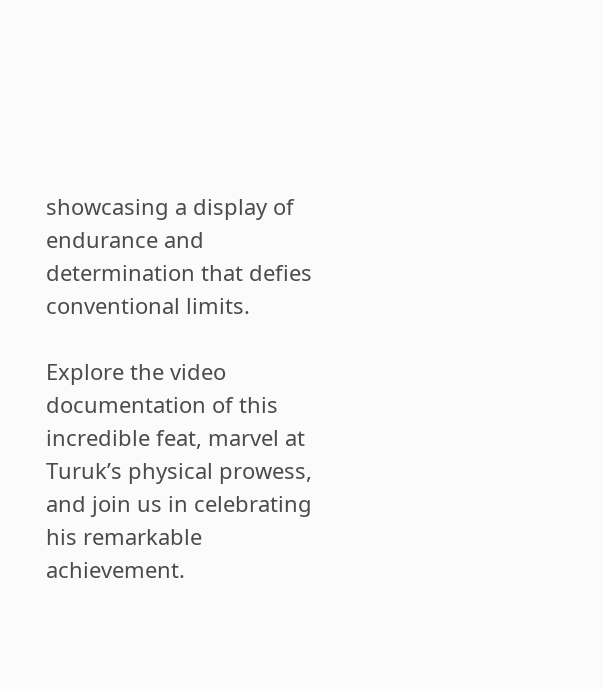showcasing a display of endurance and determination that defies conventional limits.

Explore the video documentation of this incredible feat, marvel at Turuk’s physical prowess, and join us in celebrating his remarkable achievement.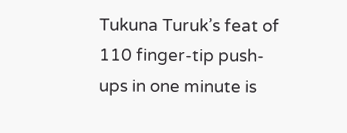Tukuna Turuk’s feat of 110 finger-tip push-ups in one minute is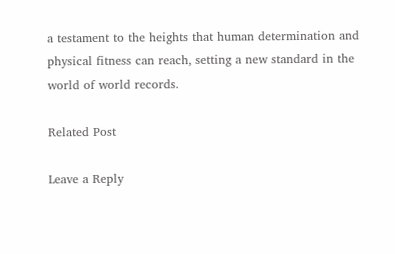a testament to the heights that human determination and physical fitness can reach, setting a new standard in the world of world records.

Related Post

Leave a Reply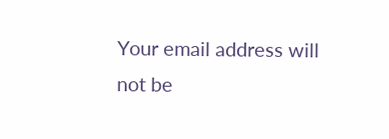Your email address will not be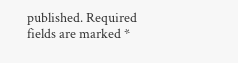published. Required fields are marked *